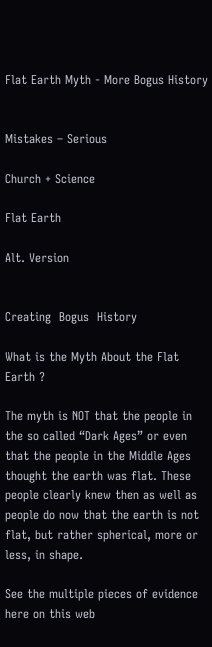Flat Earth Myth - More Bogus History


Mistakes – Serious

Church + Science

Flat Earth

Alt. Version


Creating  Bogus  History

What is the Myth About the Flat Earth ?

The myth is NOT that the people in the so called “Dark Ages” or even that the people in the Middle Ages thought the earth was flat. These people clearly knew then as well as people do now that the earth is not flat, but rather spherical, more or less, in shape.

See the multiple pieces of evidence here on this web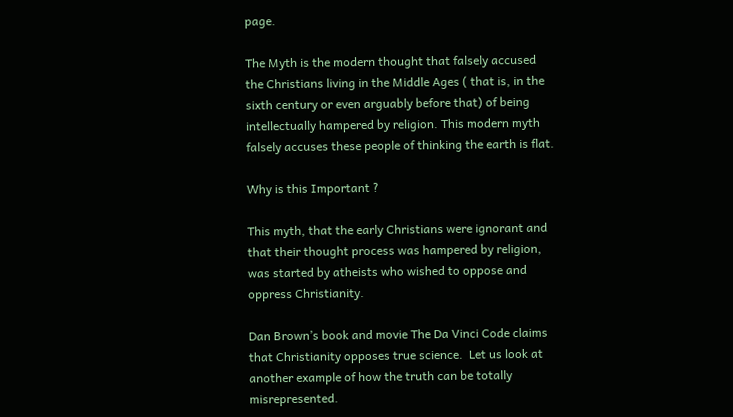page.

The Myth is the modern thought that falsely accused the Christians living in the Middle Ages ( that is, in the sixth century or even arguably before that) of being intellectually hampered by religion. This modern myth falsely accuses these people of thinking the earth is flat.

Why is this Important ?

This myth, that the early Christians were ignorant and that their thought process was hampered by religion, was started by atheists who wished to oppose and oppress Christianity.

Dan Brown’s book and movie The Da Vinci Code claims that Christianity opposes true science.  Let us look at another example of how the truth can be totally misrepresented.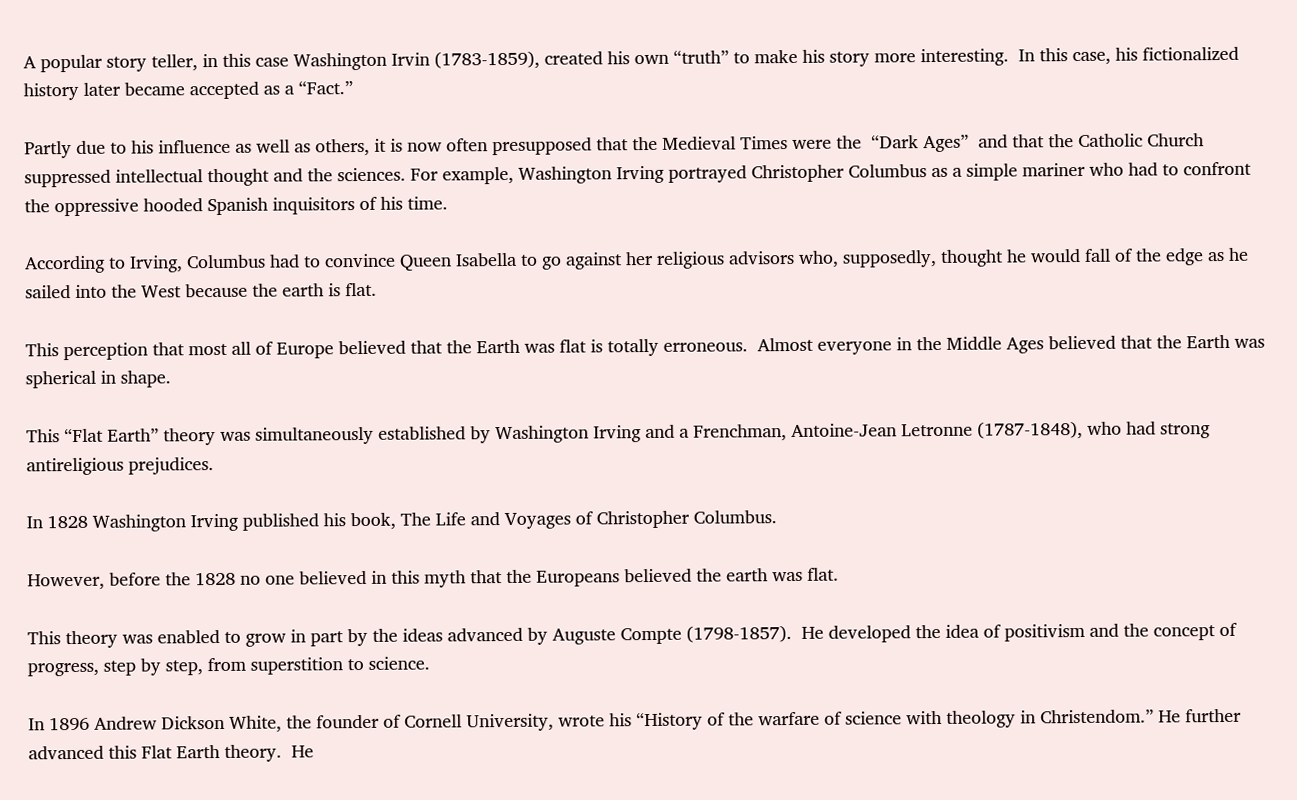A popular story teller, in this case Washington Irvin (1783-1859), created his own “truth” to make his story more interesting.  In this case, his fictionalized history later became accepted as a “Fact.”

Partly due to his influence as well as others, it is now often presupposed that the Medieval Times were the  “Dark Ages”  and that the Catholic Church suppressed intellectual thought and the sciences. For example, Washington Irving portrayed Christopher Columbus as a simple mariner who had to confront the oppressive hooded Spanish inquisitors of his time.

According to Irving, Columbus had to convince Queen Isabella to go against her religious advisors who, supposedly, thought he would fall of the edge as he sailed into the West because the earth is flat.

This perception that most all of Europe believed that the Earth was flat is totally erroneous.  Almost everyone in the Middle Ages believed that the Earth was spherical in shape.

This “Flat Earth” theory was simultaneously established by Washington Irving and a Frenchman, Antoine-Jean Letronne (1787-1848), who had strong antireligious prejudices.

In 1828 Washington Irving published his book, The Life and Voyages of Christopher Columbus.

However, before the 1828 no one believed in this myth that the Europeans believed the earth was flat.

This theory was enabled to grow in part by the ideas advanced by Auguste Compte (1798-1857).  He developed the idea of positivism and the concept of progress, step by step, from superstition to science.

In 1896 Andrew Dickson White, the founder of Cornell University, wrote his “History of the warfare of science with theology in Christendom.” He further advanced this Flat Earth theory.  He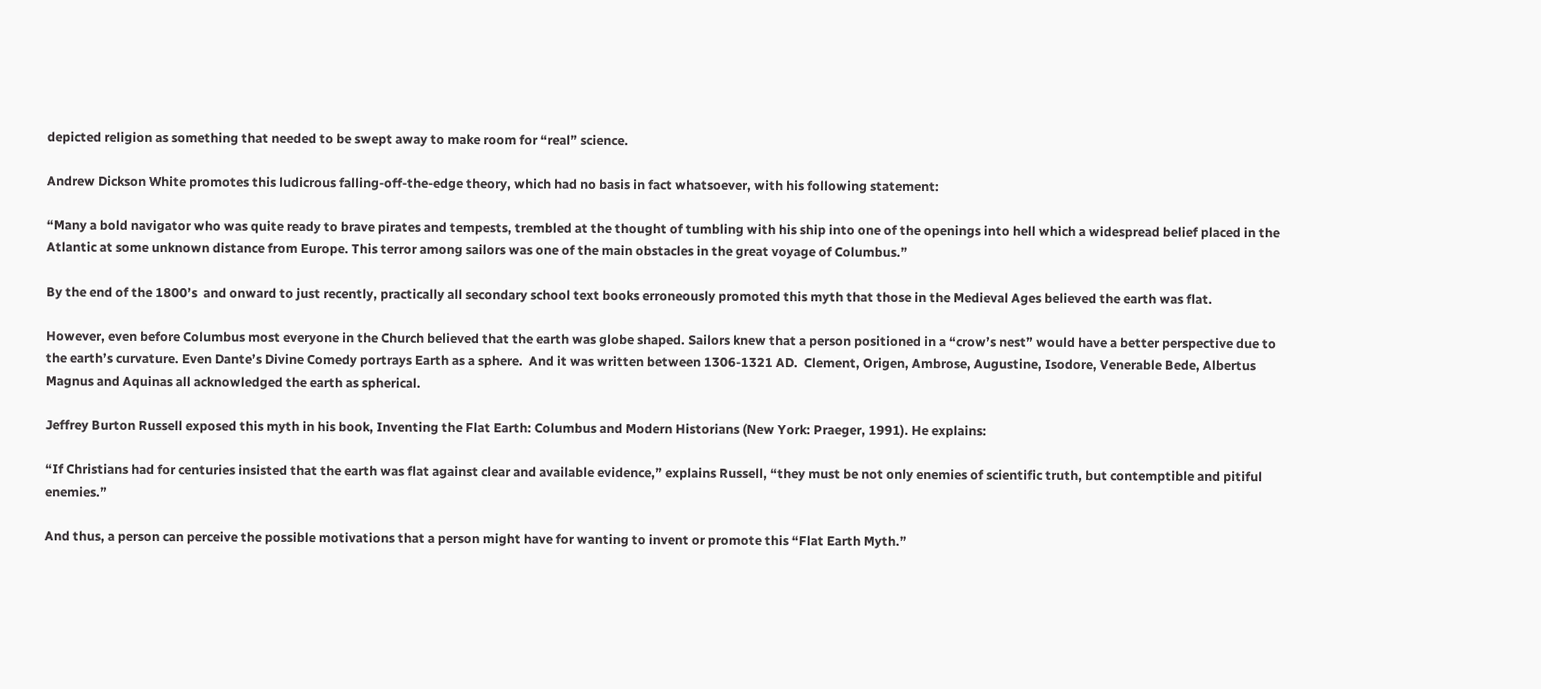depicted religion as something that needed to be swept away to make room for “real” science.

Andrew Dickson White promotes this ludicrous falling-off-the-edge theory, which had no basis in fact whatsoever, with his following statement:

“Many a bold navigator who was quite ready to brave pirates and tempests, trembled at the thought of tumbling with his ship into one of the openings into hell which a widespread belief placed in the Atlantic at some unknown distance from Europe. This terror among sailors was one of the main obstacles in the great voyage of Columbus.”

By the end of the 1800’s  and onward to just recently, practically all secondary school text books erroneously promoted this myth that those in the Medieval Ages believed the earth was flat.

However, even before Columbus most everyone in the Church believed that the earth was globe shaped. Sailors knew that a person positioned in a “crow’s nest” would have a better perspective due to the earth’s curvature. Even Dante’s Divine Comedy portrays Earth as a sphere.  And it was written between 1306-1321 AD.  Clement, Origen, Ambrose, Augustine, Isodore, Venerable Bede, Albertus Magnus and Aquinas all acknowledged the earth as spherical.

Jeffrey Burton Russell exposed this myth in his book, Inventing the Flat Earth: Columbus and Modern Historians (New York: Praeger, 1991). He explains:

“If Christians had for centuries insisted that the earth was flat against clear and available evidence,” explains Russell, “they must be not only enemies of scientific truth, but contemptible and pitiful enemies.”

And thus, a person can perceive the possible motivations that a person might have for wanting to invent or promote this “Flat Earth Myth.”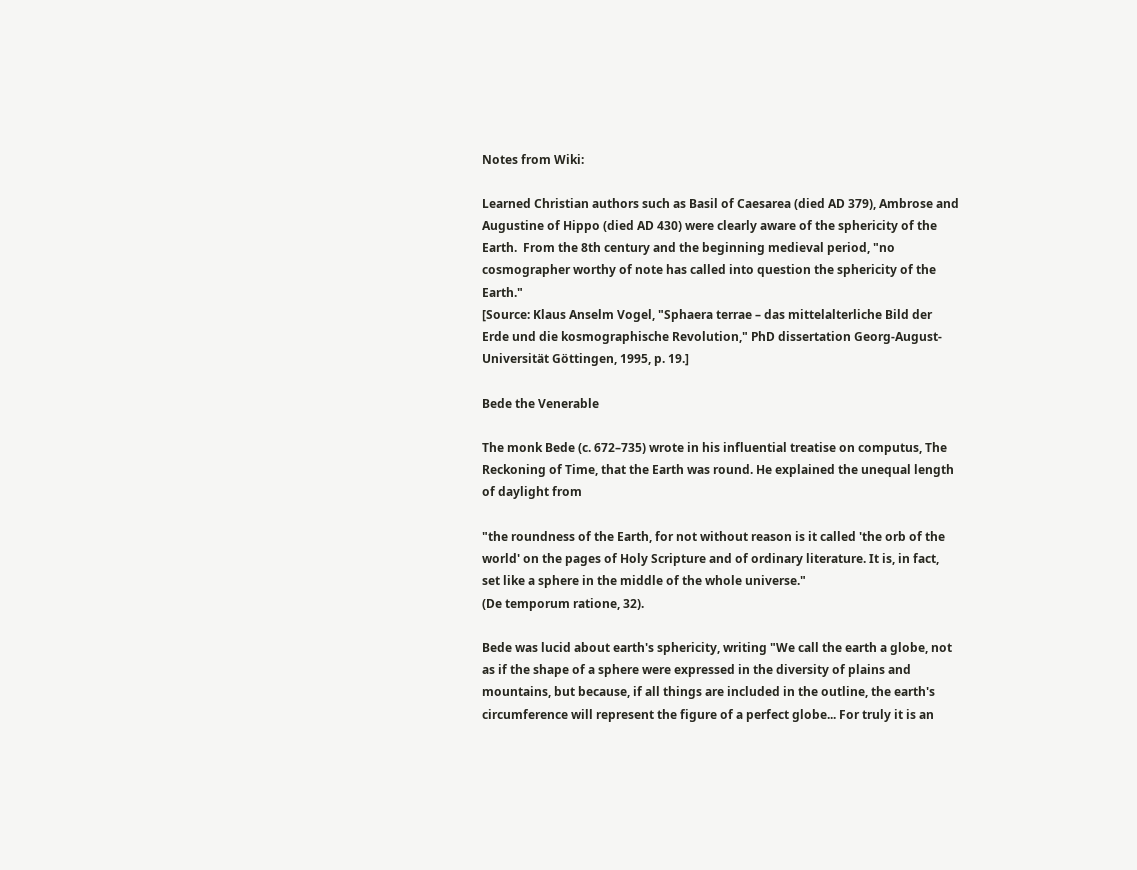Notes from Wiki:

Learned Christian authors such as Basil of Caesarea (died AD 379), Ambrose and Augustine of Hippo (died AD 430) were clearly aware of the sphericity of the Earth.  From the 8th century and the beginning medieval period, "no cosmographer worthy of note has called into question the sphericity of the Earth."
[Source: Klaus Anselm Vogel, "Sphaera terrae – das mittelalterliche Bild der Erde und die kosmographische Revolution," PhD dissertation Georg-August-Universität Göttingen, 1995, p. 19.]

Bede the Venerable

The monk Bede (c. 672–735) wrote in his influential treatise on computus, The Reckoning of Time, that the Earth was round. He explained the unequal length of daylight from

"the roundness of the Earth, for not without reason is it called 'the orb of the world' on the pages of Holy Scripture and of ordinary literature. It is, in fact, set like a sphere in the middle of the whole universe."
(De temporum ratione, 32).

Bede was lucid about earth's sphericity, writing "We call the earth a globe, not as if the shape of a sphere were expressed in the diversity of plains and mountains, but because, if all things are included in the outline, the earth's circumference will represent the figure of a perfect globe... For truly it is an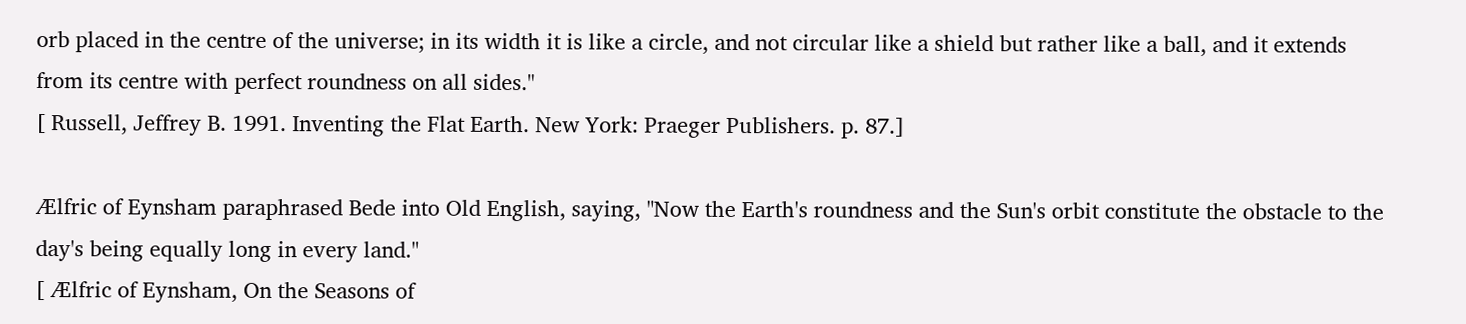orb placed in the centre of the universe; in its width it is like a circle, and not circular like a shield but rather like a ball, and it extends from its centre with perfect roundness on all sides."
[ Russell, Jeffrey B. 1991. Inventing the Flat Earth. New York: Praeger Publishers. p. 87.]

Ælfric of Eynsham paraphrased Bede into Old English, saying, "Now the Earth's roundness and the Sun's orbit constitute the obstacle to the day's being equally long in every land."
[ Ælfric of Eynsham, On the Seasons of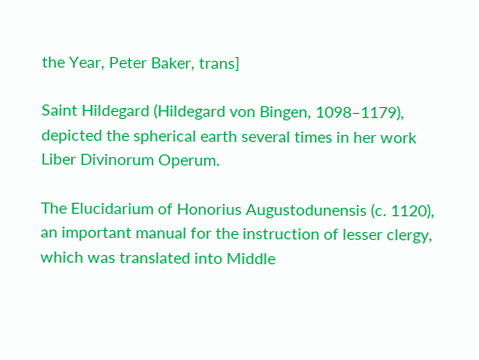the Year, Peter Baker, trans]

Saint Hildegard (Hildegard von Bingen, 1098–1179), depicted the spherical earth several times in her work Liber Divinorum Operum.

The Elucidarium of Honorius Augustodunensis (c. 1120), an important manual for the instruction of lesser clergy, which was translated into Middle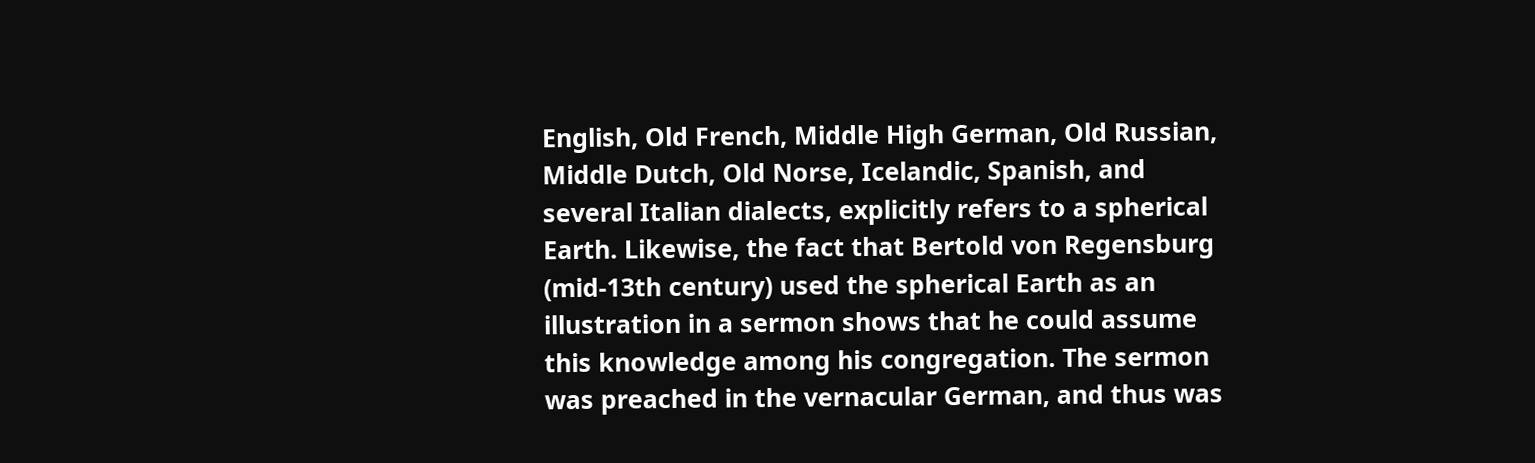English, Old French, Middle High German, Old Russian, Middle Dutch, Old Norse, Icelandic, Spanish, and several Italian dialects, explicitly refers to a spherical Earth. Likewise, the fact that Bertold von Regensburg (mid-13th century) used the spherical Earth as an illustration in a sermon shows that he could assume this knowledge among his congregation. The sermon was preached in the vernacular German, and thus was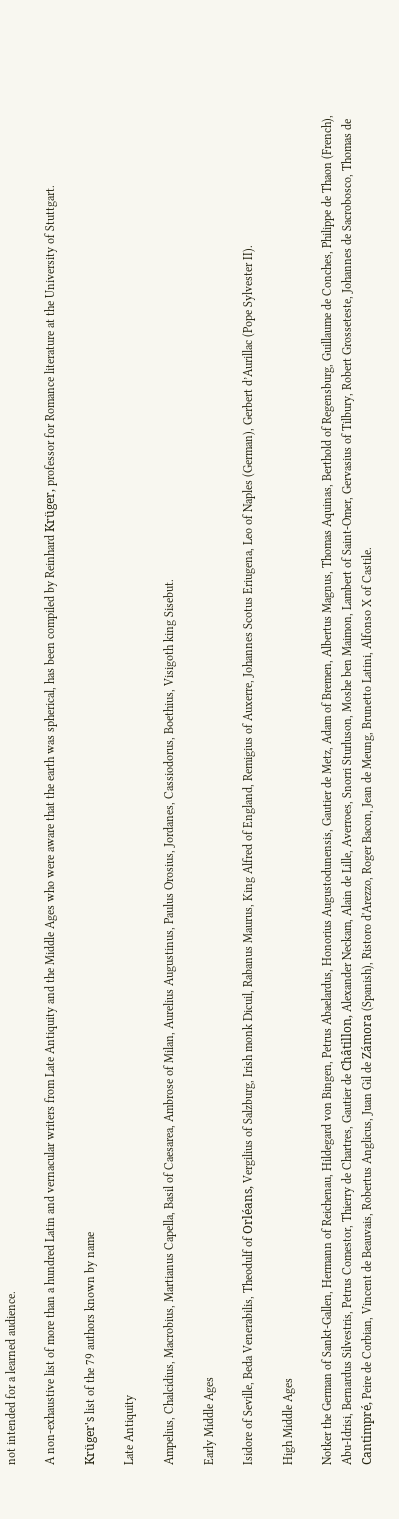not intended for a learned audience.

A non-exhaustive list of more than a hundred Latin and vernacular writers from Late Antiquity and the Middle Ages who were aware that the earth was spherical, has been compiled by Reinhard Krüger, professor for Romance literature at the University of Stuttgart.

Krüger's list of the 79 authors known by name

Late Antiquity

Ampelius, Chalcidius, Macrobius, Martianus Capella, Basil of Caesarea, Ambrose of Milan, Aurelius Augustinus, Paulus Orosius, Jordanes, Cassiodorus, Boethius, Visigoth king Sisebut.

Early Middle Ages

Isidore of Seville, Beda Venerabilis, Theodulf of Orléans, Vergilius of Salzburg, Irish monk Dicuil, Rabanus Maurus, King Alfred of England, Remigius of Auxerre, Johannes Scotus Eriugena, Leo of Naples (German), Gerbert d’Aurillac (Pope Sylvester II).

High Middle Ages

Notker the German of Sankt-Gallen, Hermann of Reichenau, Hildegard von Bingen, Petrus Abaelardus, Honorius Augustodunensis, Gautier de Metz, Adam of Bremen, Albertus Magnus, Thomas Aquinas, Berthold of Regensburg, Guillaume de Conches, Philippe de Thaon (French), Abu-Idrisi, Bernardus Silvestris, Petrus Comestor, Thierry de Chartres, Gautier de Châtillon, Alexander Neckam, Alain de Lille, Averroes, Snorri Sturluson, Moshe ben Maimon, Lambert of Saint-Omer, Gervasius of Tilbury, Robert Grosseteste, Johannes de Sacrobosco, Thomas de Cantimpré, Peire de Corbian, Vincent de Beauvais, Robertus Anglicus, Juan Gil de Zámora (Spanish), Ristoro d'Arezzo, Roger Bacon, Jean de Meung, Brunetto Latini, Alfonso X of Castile.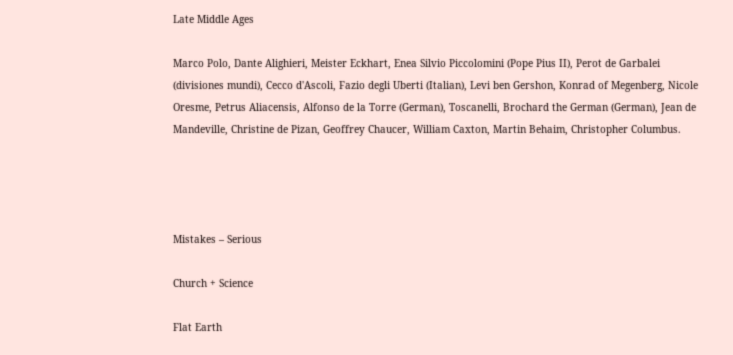Late Middle Ages

Marco Polo, Dante Alighieri, Meister Eckhart, Enea Silvio Piccolomini (Pope Pius II), Perot de Garbalei (divisiones mundi), Cecco d'Ascoli, Fazio degli Uberti (Italian), Levi ben Gershon, Konrad of Megenberg, Nicole Oresme, Petrus Aliacensis, Alfonso de la Torre (German), Toscanelli, Brochard the German (German), Jean de Mandeville, Christine de Pizan, Geoffrey Chaucer, William Caxton, Martin Behaim, Christopher Columbus.




Mistakes – Serious

Church + Science

Flat Earth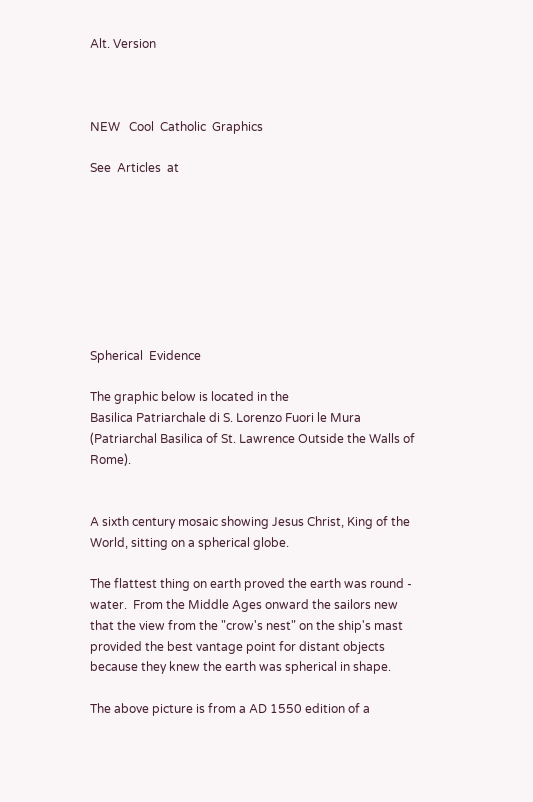Alt. Version



NEW   Cool  Catholic  Graphics

See  Articles  at








Spherical  Evidence

The graphic below is located in the
Basilica Patriarchale di S. Lorenzo Fuori le Mura
(Patriarchal Basilica of St. Lawrence Outside the Walls of Rome).


A sixth century mosaic showing Jesus Christ, King of the World, sitting on a spherical globe.

The flattest thing on earth proved the earth was round - water.  From the Middle Ages onward the sailors new that the view from the "crow's nest" on the ship's mast provided the best vantage point for distant objects because they knew the earth was spherical in shape.

The above picture is from a AD 1550 edition of a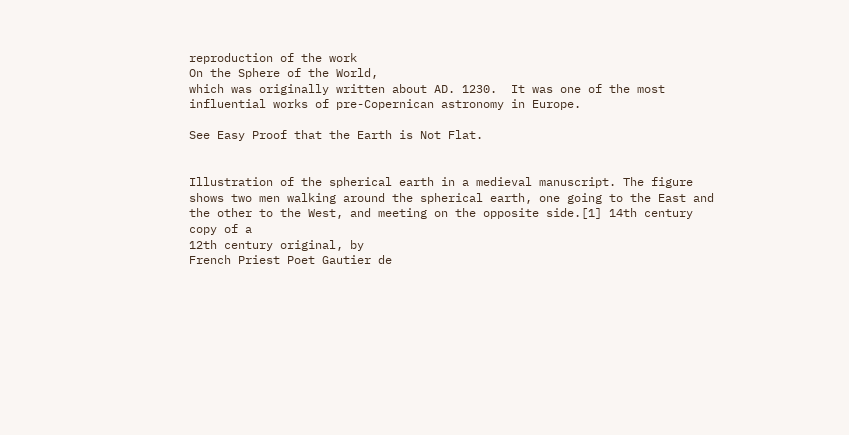reproduction of the work
On the Sphere of the World,
which was originally written about AD. 1230.  It was one of the most influential works of pre-Copernican astronomy in Europe.

See Easy Proof that the Earth is Not Flat.


Illustration of the spherical earth in a medieval manuscript. The figure shows two men walking around the spherical earth, one going to the East and the other to the West, and meeting on the opposite side.[1] 14th century copy of a
12th century original, by
French Priest Poet Gautier de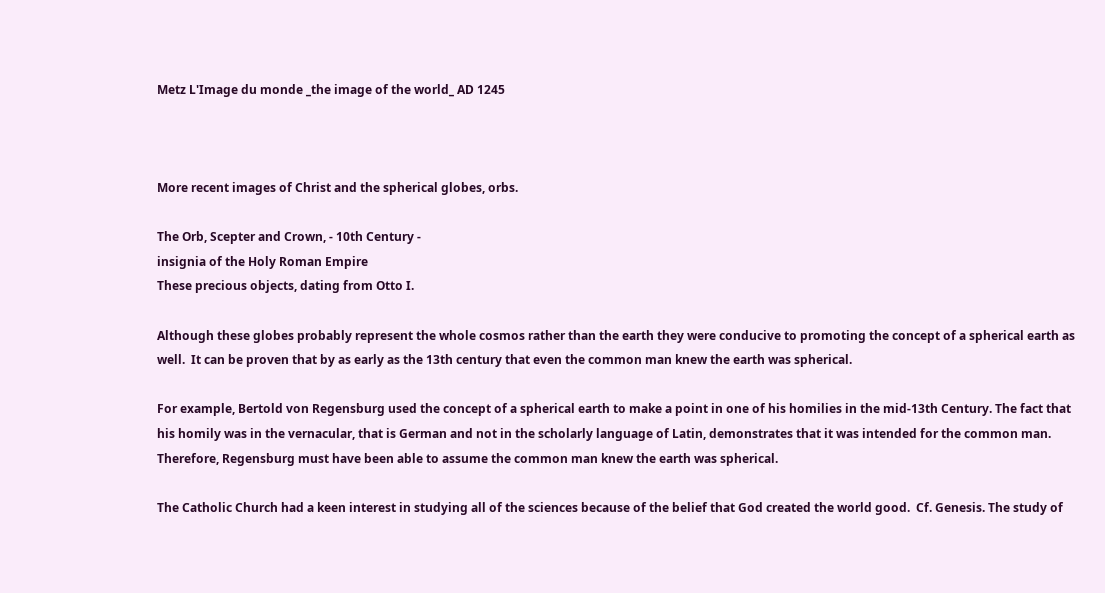Metz L'Image du monde _the image of the world_ AD 1245



More recent images of Christ and the spherical globes, orbs.

The Orb, Scepter and Crown, - 10th Century -
insignia of the Holy Roman Empire
These precious objects, dating from Otto I.

Although these globes probably represent the whole cosmos rather than the earth they were conducive to promoting the concept of a spherical earth as well.  It can be proven that by as early as the 13th century that even the common man knew the earth was spherical.

For example, Bertold von Regensburg used the concept of a spherical earth to make a point in one of his homilies in the mid-13th Century. The fact that his homily was in the vernacular, that is German and not in the scholarly language of Latin, demonstrates that it was intended for the common man. Therefore, Regensburg must have been able to assume the common man knew the earth was spherical.

The Catholic Church had a keen interest in studying all of the sciences because of the belief that God created the world good.  Cf. Genesis. The study of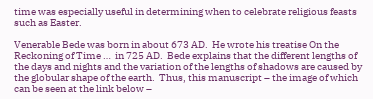time was especially useful in determining when to celebrate religious feasts such as Easter.

Venerable Bede was born in about 673 AD.  He wrote his treatise On the Reckoning of Time …  in 725 AD.  Bede explains that the different lengths of the days and nights and the variation of the lengths of shadows are caused by the globular shape of the earth.  Thus, this manuscript – the image of which can be seen at the link below –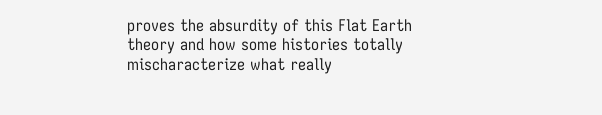proves the absurdity of this Flat Earth theory and how some histories totally mischaracterize what really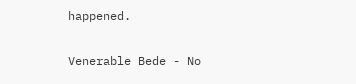happened.

Venerable Bede - No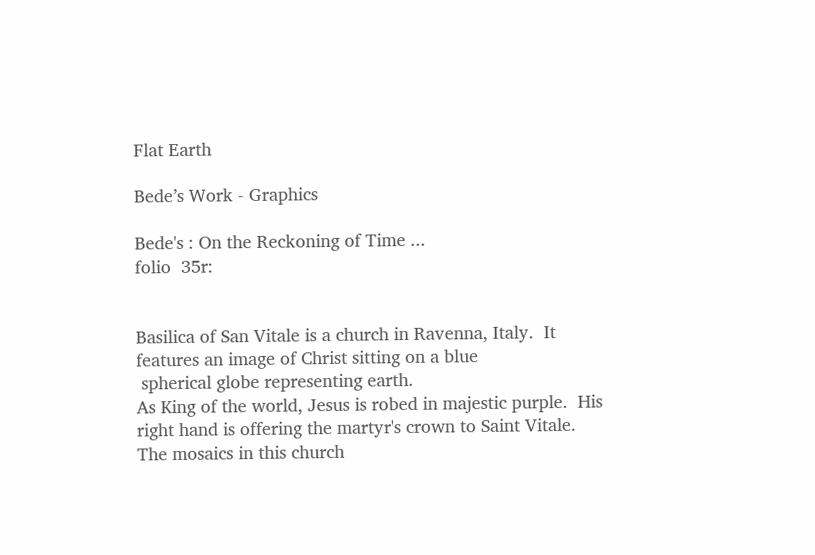Flat Earth

Bede’s Work - Graphics

Bede's : On the Reckoning of Time ...
folio  35r:


Basilica of San Vitale is a church in Ravenna, Italy.  It features an image of Christ sitting on a blue
 spherical globe representing earth.
As King of the world, Jesus is robed in majestic purple.  His right hand is offering the martyr's crown to Saint Vitale.  The mosaics in this church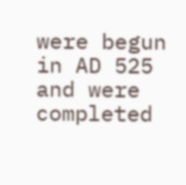were begun in AD 525 and were completed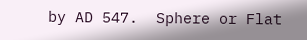by AD 547.  Sphere or Flat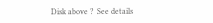Disk above ?  See details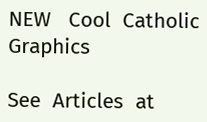NEW   Cool  Catholic  Graphics

See  Articles  at